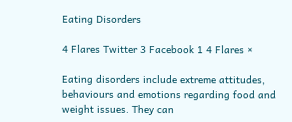Eating Disorders

4 Flares Twitter 3 Facebook 1 4 Flares ×

Eating disorders include extreme attitudes, behaviours and emotions regarding food and weight issues. They can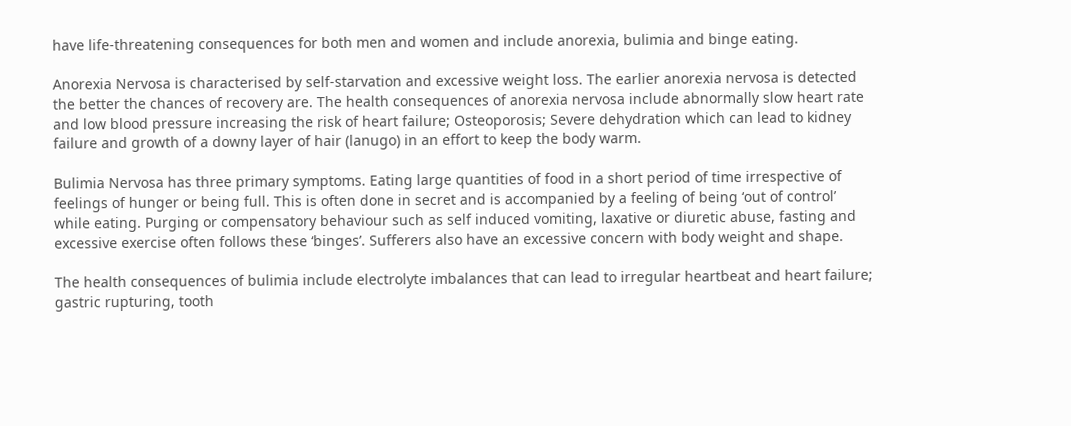have life-threatening consequences for both men and women and include anorexia, bulimia and binge eating.

Anorexia Nervosa is characterised by self-starvation and excessive weight loss. The earlier anorexia nervosa is detected the better the chances of recovery are. The health consequences of anorexia nervosa include abnormally slow heart rate and low blood pressure increasing the risk of heart failure; Osteoporosis; Severe dehydration which can lead to kidney failure and growth of a downy layer of hair (lanugo) in an effort to keep the body warm.

Bulimia Nervosa has three primary symptoms. Eating large quantities of food in a short period of time irrespective of feelings of hunger or being full. This is often done in secret and is accompanied by a feeling of being ‘out of control’ while eating. Purging or compensatory behaviour such as self induced vomiting, laxative or diuretic abuse, fasting and excessive exercise often follows these ‘binges’. Sufferers also have an excessive concern with body weight and shape.

The health consequences of bulimia include electrolyte imbalances that can lead to irregular heartbeat and heart failure; gastric rupturing, tooth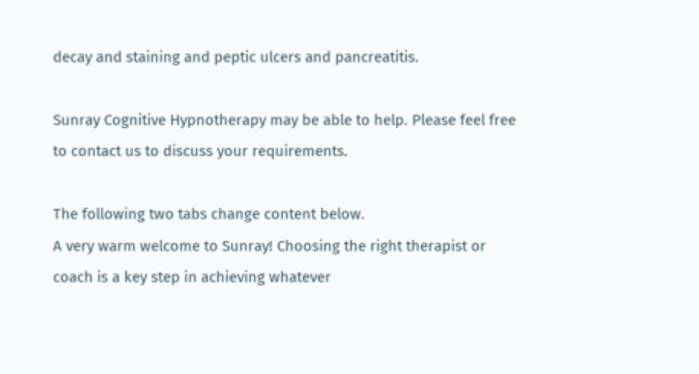decay and staining and peptic ulcers and pancreatitis.

Sunray Cognitive Hypnotherapy may be able to help. Please feel free to contact us to discuss your requirements.

The following two tabs change content below.
A very warm welcome to Sunray! Choosing the right therapist or coach is a key step in achieving whatever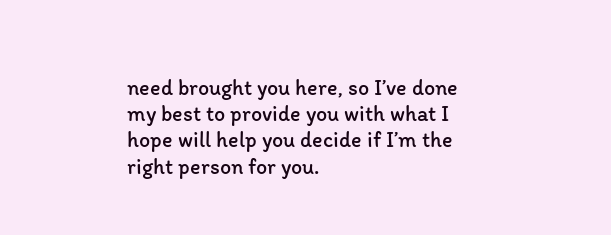need brought you here, so I’ve done my best to provide you with what I hope will help you decide if I’m the right person for you.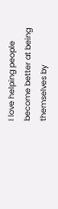I love helping people become better at being themselves by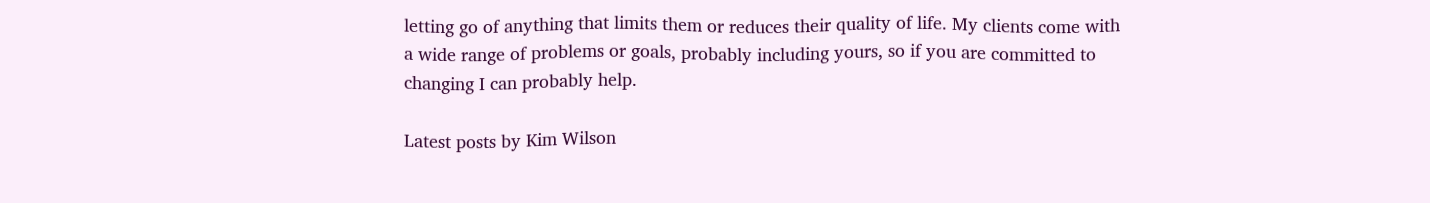letting go of anything that limits them or reduces their quality of life. My clients come with a wide range of problems or goals, probably including yours, so if you are committed to changing I can probably help.

Latest posts by Kim Wilson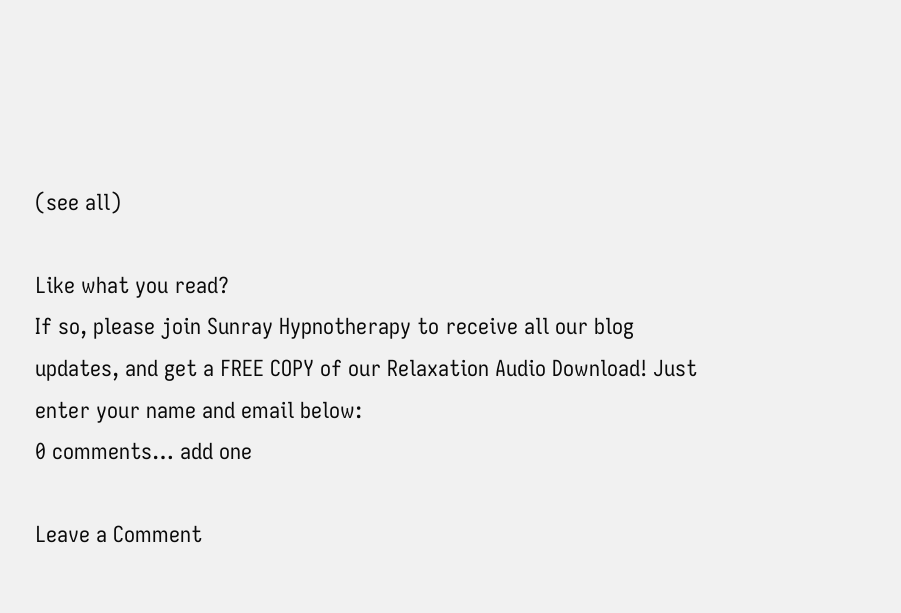(see all)

Like what you read?
If so, please join Sunray Hypnotherapy to receive all our blog updates, and get a FREE COPY of our Relaxation Audio Download! Just enter your name and email below:
0 comments… add one

Leave a Comment